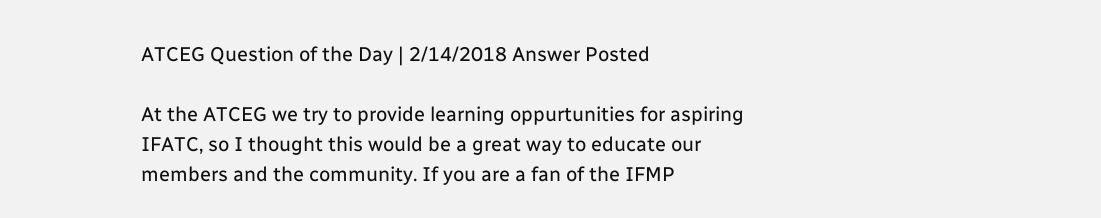ATCEG Question of the Day | 2/14/2018 Answer Posted

At the ATCEG we try to provide learning oppurtunities for aspiring IFATC, so I thought this would be a great way to educate our members and the community. If you are a fan of the IFMP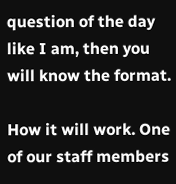question of the day like I am, then you will know the format.

How it will work. One of our staff members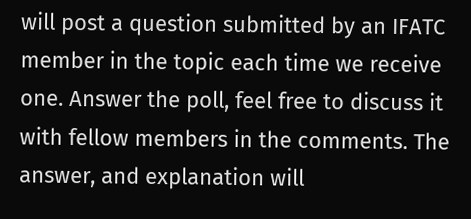will post a question submitted by an IFATC member in the topic each time we receive one. Answer the poll, feel free to discuss it with fellow members in the comments. The answer, and explanation will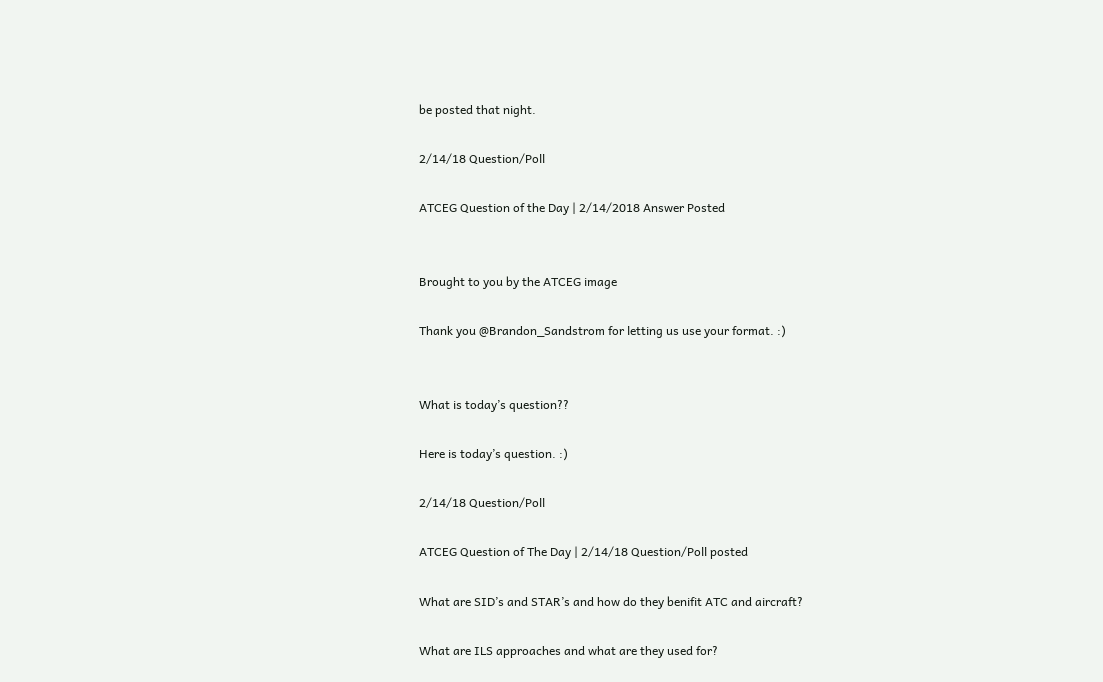be posted that night.

2/14/18 Question/Poll

ATCEG Question of the Day | 2/14/2018 Answer Posted


Brought to you by the ATCEG image

Thank you @Brandon_Sandstrom for letting us use your format. :)


What is today’s question??

Here is today’s question. :)

2/14/18 Question/Poll

ATCEG Question of The Day | 2/14/18 Question/Poll posted

What are SID’s and STAR’s and how do they benifit ATC and aircraft?

What are ILS approaches and what are they used for?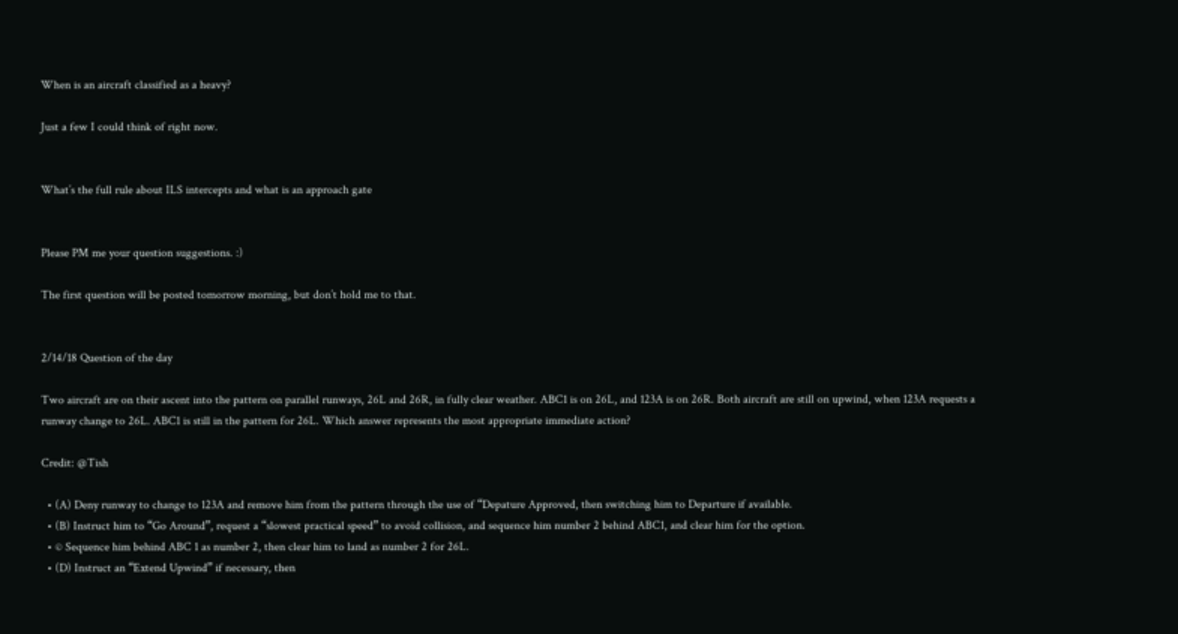When is an aircraft classified as a heavy?

Just a few I could think of right now.


What’s the full rule about ILS intercepts and what is an approach gate


Please PM me your question suggestions. :)

The first question will be posted tomorrow morning, but don’t hold me to that.


2/14/18 Question of the day

Two aircraft are on their ascent into the pattern on parallel runways, 26L and 26R, in fully clear weather. ABC1 is on 26L, and 123A is on 26R. Both aircraft are still on upwind, when 123A requests a runway change to 26L. ABC1 is still in the pattern for 26L. Which answer represents the most appropriate immediate action?

Credit: @Tish

  • (A) Deny runway to change to 123A and remove him from the pattern through the use of “Depature Approved, then switching him to Departure if available.
  • (B) Instruct him to “Go Around”, request a “slowest practical speed” to avoid collision, and sequence him number 2 behind ABC1, and clear him for the option.
  • © Sequence him behind ABC 1 as number 2, then clear him to land as number 2 for 26L.
  • (D) Instruct an “Extend Upwind” if necessary, then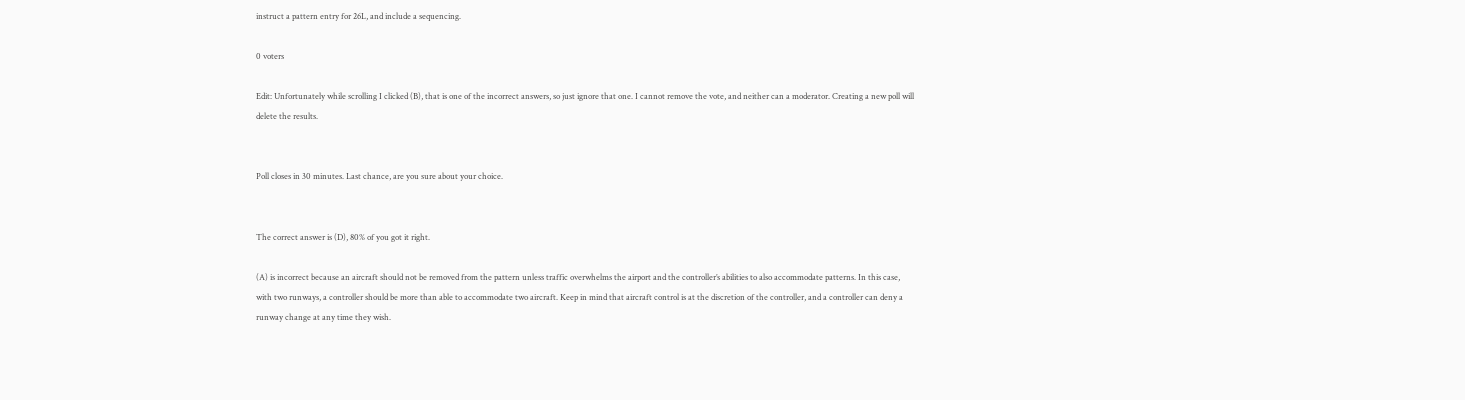instruct a pattern entry for 26L, and include a sequencing.

0 voters

Edit: Unfortunately while scrolling I clicked (B), that is one of the incorrect answers, so just ignore that one. I cannot remove the vote, and neither can a moderator. Creating a new poll will delete the results.


Poll closes in 30 minutes. Last chance, are you sure about your choice.


The correct answer is (D), 80% of you got it right.

(A) is incorrect because an aircraft should not be removed from the pattern unless traffic overwhelms the airport and the controller’s abilities to also accommodate patterns. In this case, with two runways, a controller should be more than able to accommodate two aircraft. Keep in mind that aircraft control is at the discretion of the controller, and a controller can deny a runway change at any time they wish.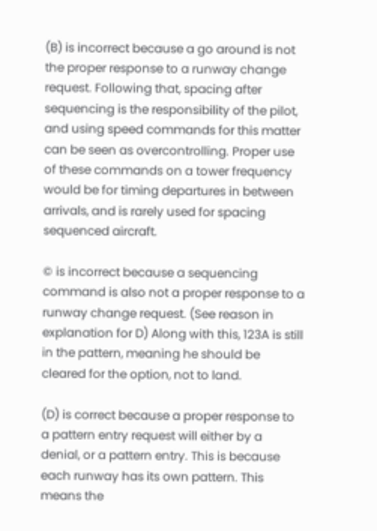(B) is incorrect because a go around is not the proper response to a runway change request. Following that, spacing after sequencing is the responsibility of the pilot, and using speed commands for this matter can be seen as overcontrolling. Proper use of these commands on a tower frequency would be for timing departures in between arrivals, and is rarely used for spacing sequenced aircraft.

© is incorrect because a sequencing command is also not a proper response to a runway change request. (See reason in explanation for D) Along with this, 123A is still in the pattern, meaning he should be cleared for the option, not to land.

(D) is correct because a proper response to a pattern entry request will either by a denial, or a pattern entry. This is because each runway has its own pattern. This means the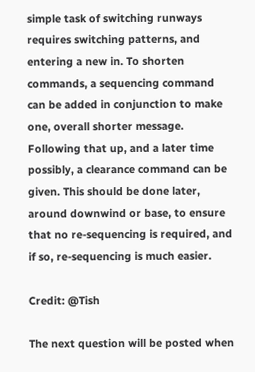simple task of switching runways requires switching patterns, and entering a new in. To shorten commands, a sequencing command can be added in conjunction to make one, overall shorter message. Following that up, and a later time possibly, a clearance command can be given. This should be done later, around downwind or base, to ensure that no re-sequencing is required, and if so, re-sequencing is much easier.

Credit: @Tish

The next question will be posted when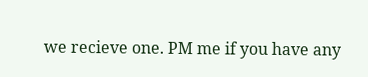we recieve one. PM me if you have any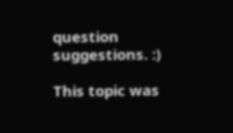question suggestions. :)

This topic was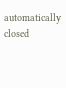automatically closed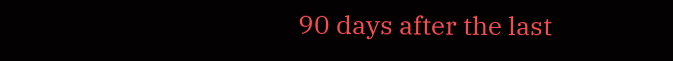90 days after the last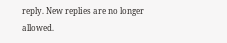reply. New replies are no longer allowed.